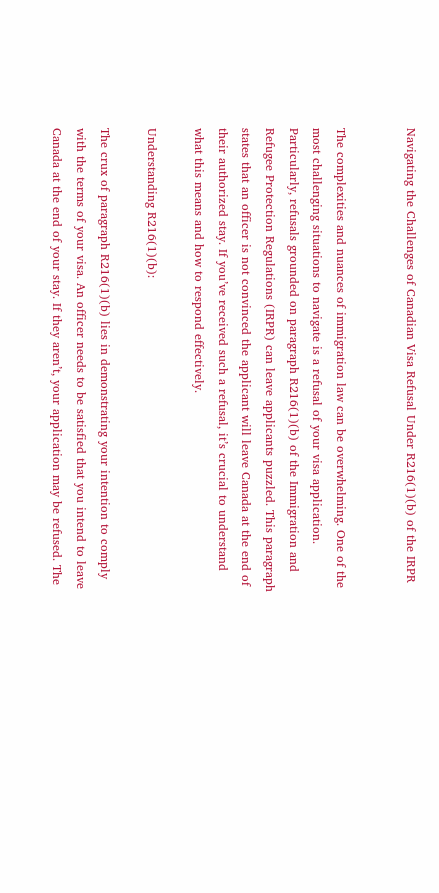Navigating the Challenges of Canadian Visa Refusal Under R216(1)(b) of the IRPR


The complexities and nuances of immigration law can be overwhelming. One of the most challenging situations to navigate is a refusal of your visa application. Particularly, refusals grounded on paragraph R216(1)(b) of the Immigration and Refugee Protection Regulations (IRPR) can leave applicants puzzled. This paragraph states that an officer is not convinced the applicant will leave Canada at the end of their authorized stay. If you’ve received such a refusal, it’s crucial to understand what this means and how to respond effectively.

Understanding R216(1)(b):

The crux of paragraph R216(1)(b) lies in demonstrating your intention to comply with the terms of your visa. An officer needs to be satisfied that you intend to leave Canada at the end of your stay. If they aren’t, your application may be refused. The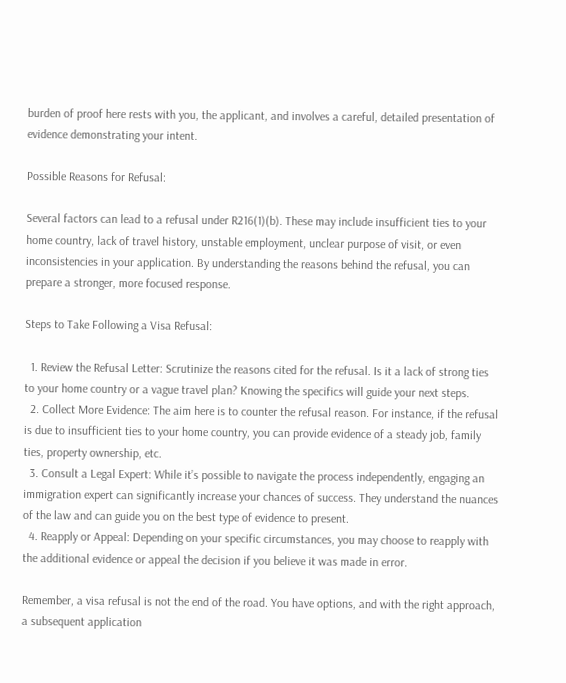burden of proof here rests with you, the applicant, and involves a careful, detailed presentation of evidence demonstrating your intent.

Possible Reasons for Refusal:

Several factors can lead to a refusal under R216(1)(b). These may include insufficient ties to your home country, lack of travel history, unstable employment, unclear purpose of visit, or even inconsistencies in your application. By understanding the reasons behind the refusal, you can prepare a stronger, more focused response.

Steps to Take Following a Visa Refusal:

  1. Review the Refusal Letter: Scrutinize the reasons cited for the refusal. Is it a lack of strong ties to your home country or a vague travel plan? Knowing the specifics will guide your next steps.
  2. Collect More Evidence: The aim here is to counter the refusal reason. For instance, if the refusal is due to insufficient ties to your home country, you can provide evidence of a steady job, family ties, property ownership, etc.
  3. Consult a Legal Expert: While it’s possible to navigate the process independently, engaging an immigration expert can significantly increase your chances of success. They understand the nuances of the law and can guide you on the best type of evidence to present.
  4. Reapply or Appeal: Depending on your specific circumstances, you may choose to reapply with the additional evidence or appeal the decision if you believe it was made in error.

Remember, a visa refusal is not the end of the road. You have options, and with the right approach, a subsequent application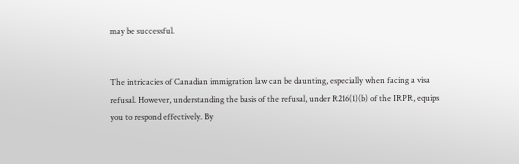may be successful.


The intricacies of Canadian immigration law can be daunting, especially when facing a visa refusal. However, understanding the basis of the refusal, under R216(1)(b) of the IRPR, equips you to respond effectively. By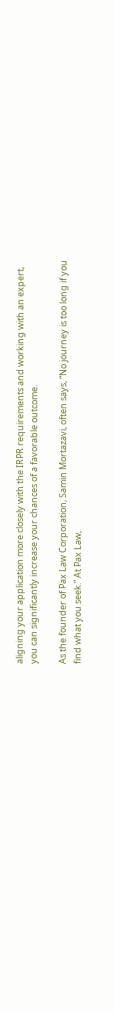aligning your application more closely with the IRPR requirements and working with an expert, you can significantly increase your chances of a favorable outcome.

As the founder of Pax Law Corporation, Samin Mortazavi, often says, “No journey is too long if you find what you seek.” At Pax Law,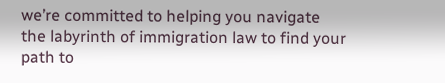we’re committed to helping you navigate the labyrinth of immigration law to find your path to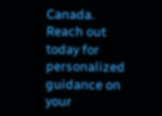Canada. Reach out today for personalized guidance on your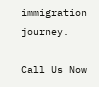immigration journey.

Call Us Now